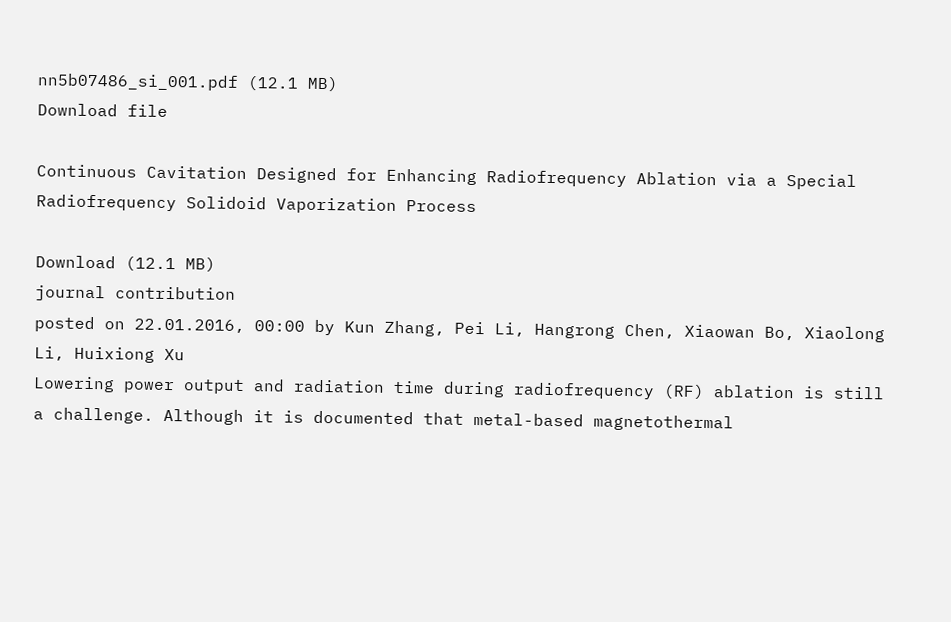nn5b07486_si_001.pdf (12.1 MB)
Download file

Continuous Cavitation Designed for Enhancing Radiofrequency Ablation via a Special Radiofrequency Solidoid Vaporization Process

Download (12.1 MB)
journal contribution
posted on 22.01.2016, 00:00 by Kun Zhang, Pei Li, Hangrong Chen, Xiaowan Bo, Xiaolong Li, Huixiong Xu
Lowering power output and radiation time during radiofrequency (RF) ablation is still a challenge. Although it is documented that metal-based magnetothermal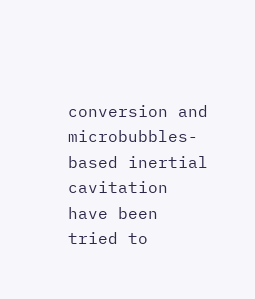conversion and microbubbles-based inertial cavitation have been tried to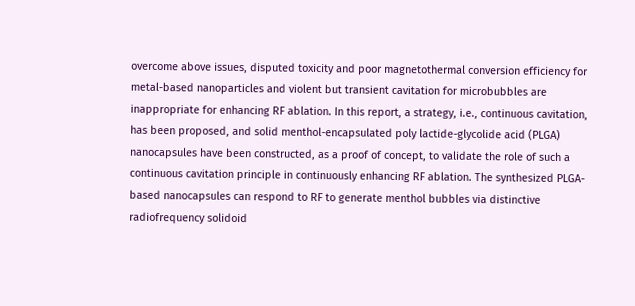overcome above issues, disputed toxicity and poor magnetothermal conversion efficiency for metal-based nanoparticles and violent but transient cavitation for microbubbles are inappropriate for enhancing RF ablation. In this report, a strategy, i.e., continuous cavitation, has been proposed, and solid menthol-encapsulated poly lactide-glycolide acid (PLGA) nanocapsules have been constructed, as a proof of concept, to validate the role of such a continuous cavitation principle in continuously enhancing RF ablation. The synthesized PLGA-based nanocapsules can respond to RF to generate menthol bubbles via distinctive radiofrequency solidoid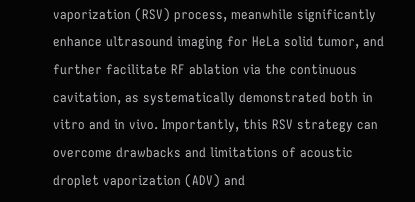vaporization (RSV) process, meanwhile significantly enhance ultrasound imaging for HeLa solid tumor, and further facilitate RF ablation via the continuous cavitation, as systematically demonstrated both in vitro and in vivo. Importantly, this RSV strategy can overcome drawbacks and limitations of acoustic droplet vaporization (ADV) and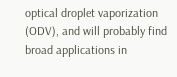optical droplet vaporization (ODV), and will probably find broad applications in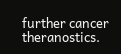further cancer theranostics.